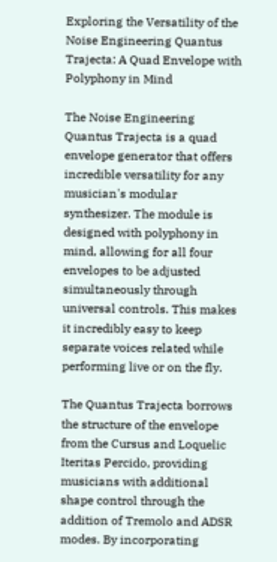Exploring the Versatility of the Noise Engineering Quantus Trajecta: A Quad Envelope with Polyphony in Mind

The Noise Engineering Quantus Trajecta is a quad envelope generator that offers incredible versatility for any musician's modular synthesizer. The module is designed with polyphony in mind, allowing for all four envelopes to be adjusted simultaneously through universal controls. This makes it incredibly easy to keep separate voices related while performing live or on the fly.

The Quantus Trajecta borrows the structure of the envelope from the Cursus and Loquelic Iteritas Percido, providing musicians with additional shape control through the addition of Tremolo and ADSR modes. By incorporating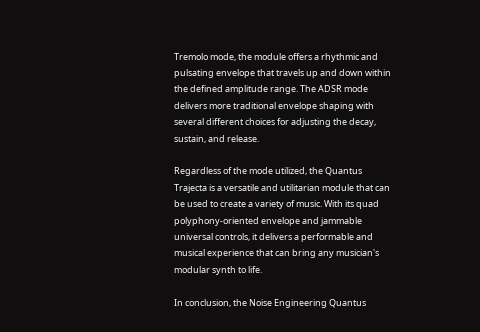Tremolo mode, the module offers a rhythmic and pulsating envelope that travels up and down within the defined amplitude range. The ADSR mode delivers more traditional envelope shaping with several different choices for adjusting the decay, sustain, and release.

Regardless of the mode utilized, the Quantus Trajecta is a versatile and utilitarian module that can be used to create a variety of music. With its quad polyphony-oriented envelope and jammable universal controls, it delivers a performable and musical experience that can bring any musician's modular synth to life.

In conclusion, the Noise Engineering Quantus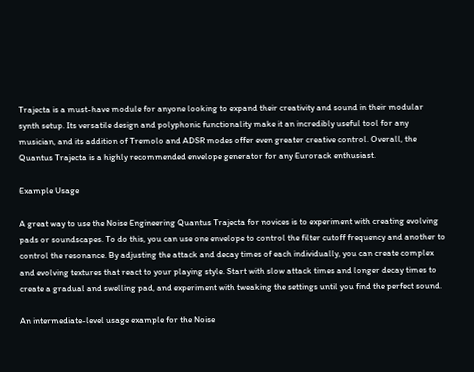Trajecta is a must-have module for anyone looking to expand their creativity and sound in their modular synth setup. Its versatile design and polyphonic functionality make it an incredibly useful tool for any musician, and its addition of Tremolo and ADSR modes offer even greater creative control. Overall, the Quantus Trajecta is a highly recommended envelope generator for any Eurorack enthusiast.

Example Usage

A great way to use the Noise Engineering Quantus Trajecta for novices is to experiment with creating evolving pads or soundscapes. To do this, you can use one envelope to control the filter cutoff frequency and another to control the resonance. By adjusting the attack and decay times of each individually, you can create complex and evolving textures that react to your playing style. Start with slow attack times and longer decay times to create a gradual and swelling pad, and experiment with tweaking the settings until you find the perfect sound.

An intermediate-level usage example for the Noise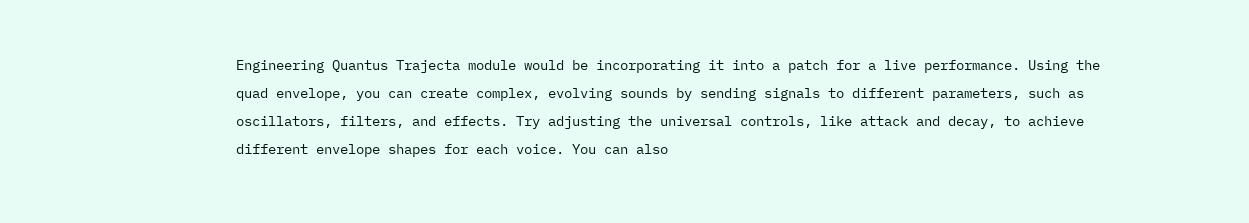Engineering Quantus Trajecta module would be incorporating it into a patch for a live performance. Using the quad envelope, you can create complex, evolving sounds by sending signals to different parameters, such as oscillators, filters, and effects. Try adjusting the universal controls, like attack and decay, to achieve different envelope shapes for each voice. You can also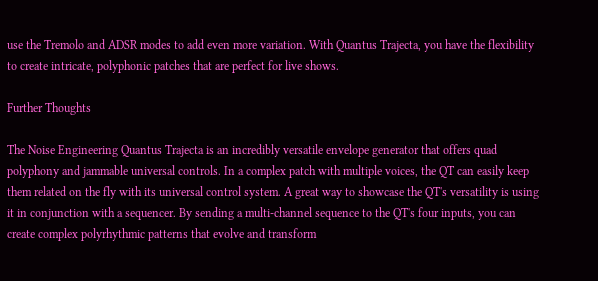use the Tremolo and ADSR modes to add even more variation. With Quantus Trajecta, you have the flexibility to create intricate, polyphonic patches that are perfect for live shows.

Further Thoughts

The Noise Engineering Quantus Trajecta is an incredibly versatile envelope generator that offers quad polyphony and jammable universal controls. In a complex patch with multiple voices, the QT can easily keep them related on the fly with its universal control system. A great way to showcase the QT's versatility is using it in conjunction with a sequencer. By sending a multi-channel sequence to the QT's four inputs, you can create complex polyrhythmic patterns that evolve and transform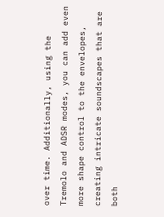over time. Additionally, using the Tremolo and ADSR modes, you can add even more shape control to the envelopes, creating intricate soundscapes that are both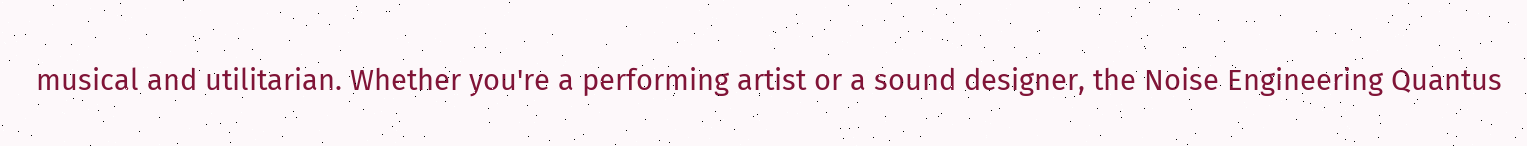musical and utilitarian. Whether you're a performing artist or a sound designer, the Noise Engineering Quantus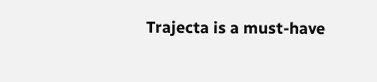Trajecta is a must-have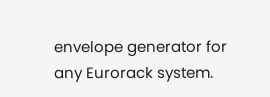envelope generator for any Eurorack system.